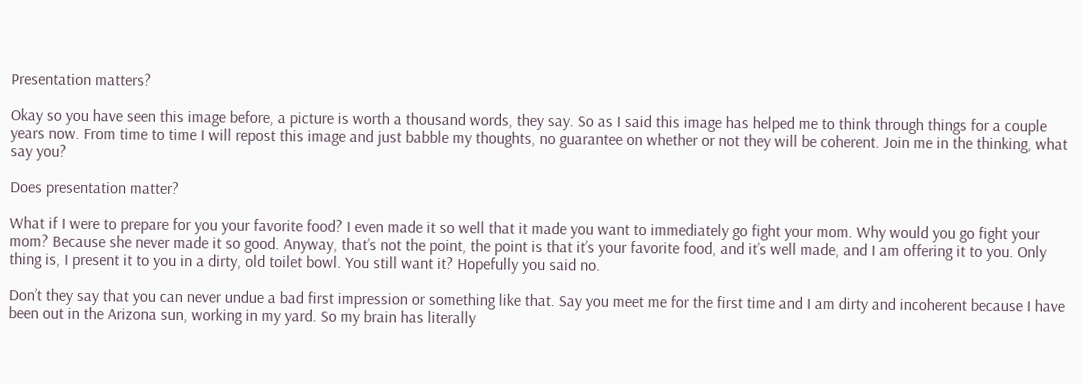Presentation matters?

Okay so you have seen this image before, a picture is worth a thousand words, they say. So as I said this image has helped me to think through things for a couple years now. From time to time I will repost this image and just babble my thoughts, no guarantee on whether or not they will be coherent. Join me in the thinking, what say you?

Does presentation matter?

What if I were to prepare for you your favorite food? I even made it so well that it made you want to immediately go fight your mom. Why would you go fight your mom? Because she never made it so good. Anyway, that’s not the point, the point is that it’s your favorite food, and it’s well made, and I am offering it to you. Only thing is, I present it to you in a dirty, old toilet bowl. You still want it? Hopefully you said no.

Don’t they say that you can never undue a bad first impression or something like that. Say you meet me for the first time and I am dirty and incoherent because I have been out in the Arizona sun, working in my yard. So my brain has literally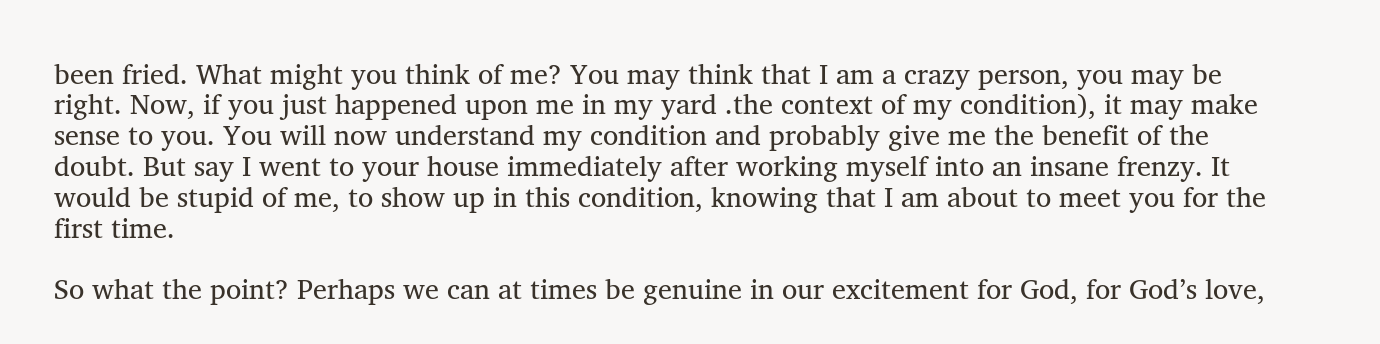been fried. What might you think of me? You may think that I am a crazy person, you may be right. Now, if you just happened upon me in my yard .the context of my condition), it may make sense to you. You will now understand my condition and probably give me the benefit of the doubt. But say I went to your house immediately after working myself into an insane frenzy. It would be stupid of me, to show up in this condition, knowing that I am about to meet you for the first time.

So what the point? Perhaps we can at times be genuine in our excitement for God, for God’s love,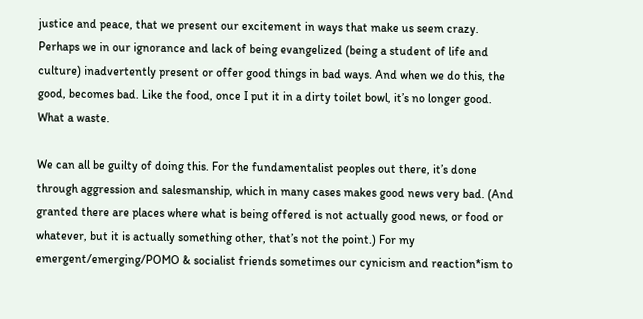justice and peace, that we present our excitement in ways that make us seem crazy. Perhaps we in our ignorance and lack of being evangelized (being a student of life and culture) inadvertently present or offer good things in bad ways. And when we do this, the good, becomes bad. Like the food, once I put it in a dirty toilet bowl, it’s no longer good. What a waste.

We can all be guilty of doing this. For the fundamentalist peoples out there, it’s done through aggression and salesmanship, which in many cases makes good news very bad. (And granted there are places where what is being offered is not actually good news, or food or whatever, but it is actually something other, that’s not the point.) For my emergent/emerging/POMO & socialist friends sometimes our cynicism and reaction*ism to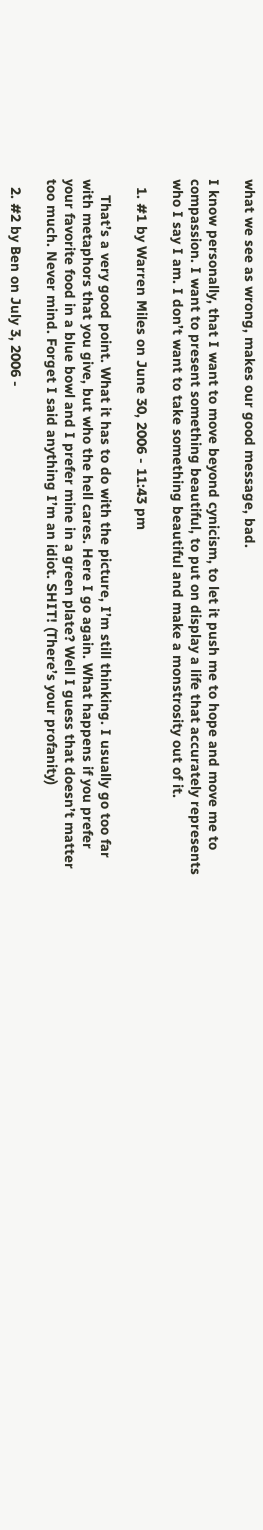what we see as wrong, makes our good message, bad.

I know personally, that I want to move beyond cynicism, to let it push me to hope and move me to compassion. I want to present something beautiful, to put on display a life that accurately represents who I say I am. I don’t want to take something beautiful and make a monstrosity out of it.

  1. #1 by Warren Miles on June 30, 2006 - 11:43 pm

    That’s a very good point. What it has to do with the picture, I’m still thinking. I usually go too far with metaphors that you give, but who the hell cares. Here I go again. What happens if you prefer your favorite food in a blue bowl and I prefer mine in a green plate? Well I guess that doesn’t matter too much. Never mind. Forget I said anything I’m an idiot. SHIT! (There’s your profanity)

  2. #2 by Ben on July 3, 2006 -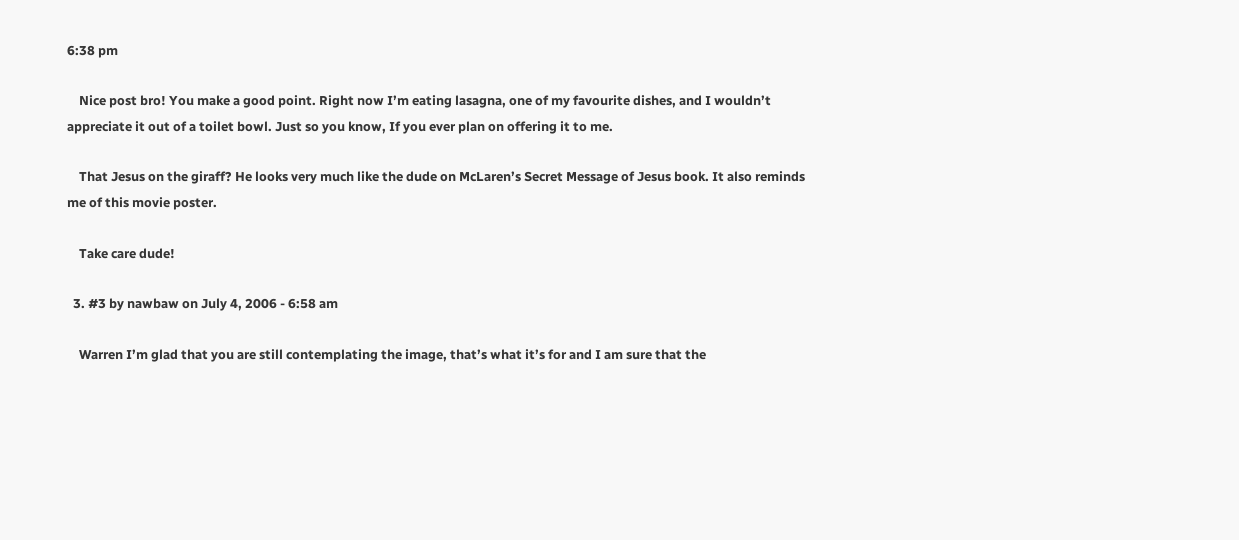6:38 pm

    Nice post bro! You make a good point. Right now I’m eating lasagna, one of my favourite dishes, and I wouldn’t appreciate it out of a toilet bowl. Just so you know, If you ever plan on offering it to me.

    That Jesus on the giraff? He looks very much like the dude on McLaren’s Secret Message of Jesus book. It also reminds me of this movie poster.

    Take care dude!

  3. #3 by nawbaw on July 4, 2006 - 6:58 am

    Warren I’m glad that you are still contemplating the image, that’s what it’s for and I am sure that the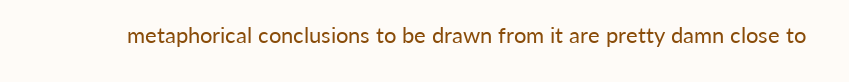metaphorical conclusions to be drawn from it are pretty damn close to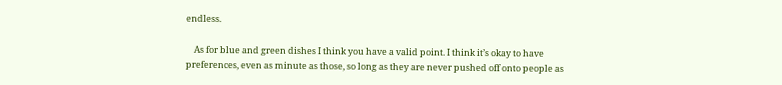endless.

    As for blue and green dishes I think you have a valid point. I think it’s okay to have preferences, even as minute as those, so long as they are never pushed off onto people as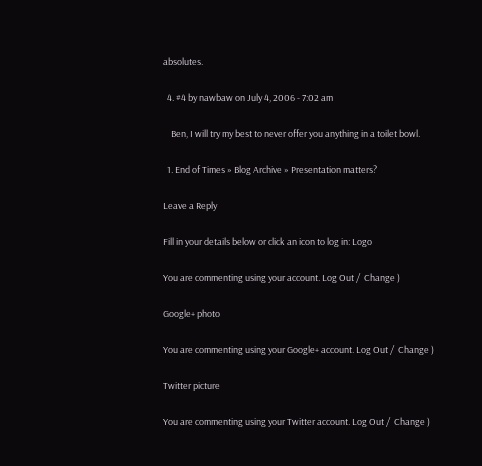absolutes.

  4. #4 by nawbaw on July 4, 2006 - 7:02 am

    Ben, I will try my best to never offer you anything in a toilet bowl.

  1. End of Times » Blog Archive » Presentation matters?

Leave a Reply

Fill in your details below or click an icon to log in: Logo

You are commenting using your account. Log Out /  Change )

Google+ photo

You are commenting using your Google+ account. Log Out /  Change )

Twitter picture

You are commenting using your Twitter account. Log Out /  Change )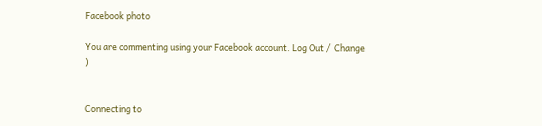Facebook photo

You are commenting using your Facebook account. Log Out /  Change )


Connecting to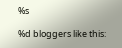%s

%d bloggers like this: